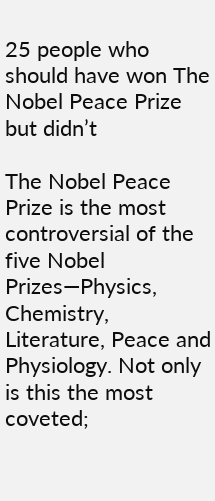25 people who should have won The Nobel Peace Prize but didn’t

The Nobel Peace Prize is the most controversial of the five Nobel Prizes—Physics, Chemistry, Literature, Peace and Physiology. Not only is this the most coveted;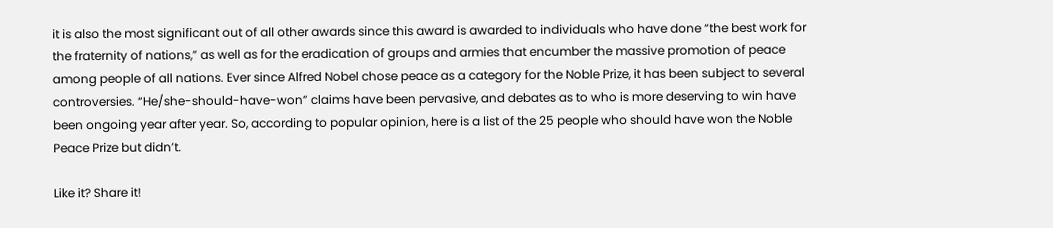it is also the most significant out of all other awards since this award is awarded to individuals who have done “the best work for the fraternity of nations,” as well as for the eradication of groups and armies that encumber the massive promotion of peace among people of all nations. Ever since Alfred Nobel chose peace as a category for the Noble Prize, it has been subject to several controversies. “He/she-should-have-won” claims have been pervasive, and debates as to who is more deserving to win have been ongoing year after year. So, according to popular opinion, here is a list of the 25 people who should have won the Noble Peace Prize but didn’t.

Like it? Share it!